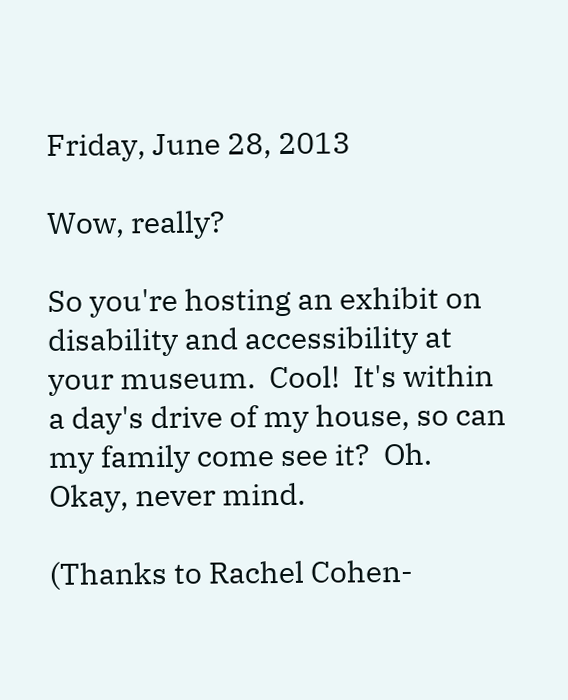Friday, June 28, 2013

Wow, really?

So you're hosting an exhibit on disability and accessibility at your museum.  Cool!  It's within a day's drive of my house, so can my family come see it?  Oh.  Okay, never mind.

(Thanks to Rachel Cohen-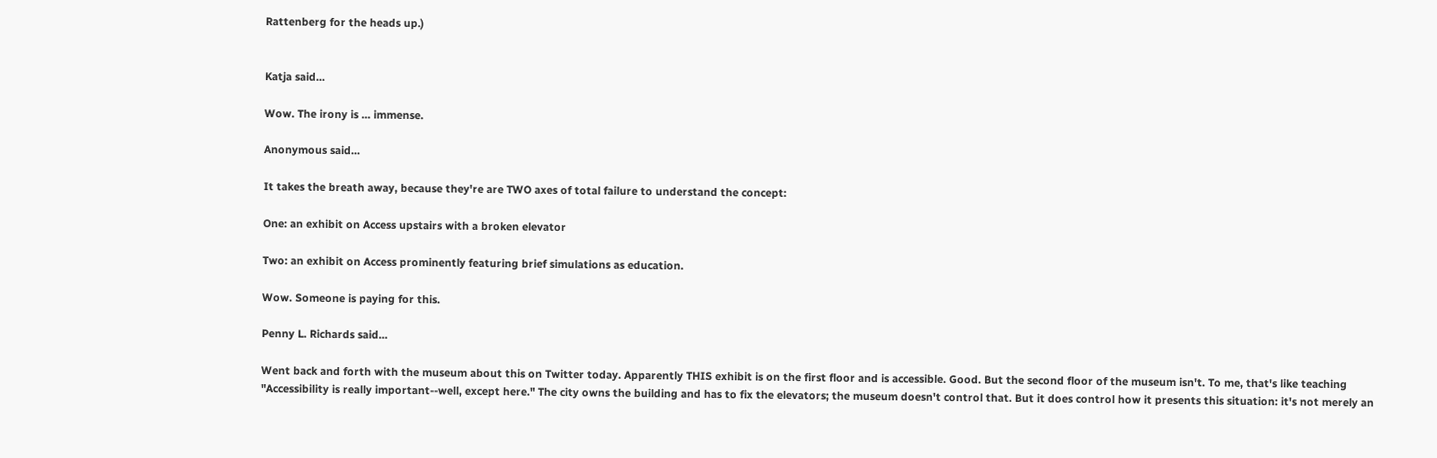Rattenberg for the heads up.)


Katja said...

Wow. The irony is ... immense.

Anonymous said...

It takes the breath away, because they're are TWO axes of total failure to understand the concept:

One: an exhibit on Access upstairs with a broken elevator

Two: an exhibit on Access prominently featuring brief simulations as education.

Wow. Someone is paying for this.

Penny L. Richards said...

Went back and forth with the museum about this on Twitter today. Apparently THIS exhibit is on the first floor and is accessible. Good. But the second floor of the museum isn't. To me, that's like teaching "Accessibility is really important--well, except here." The city owns the building and has to fix the elevators; the museum doesn't control that. But it does control how it presents this situation: it's not merely an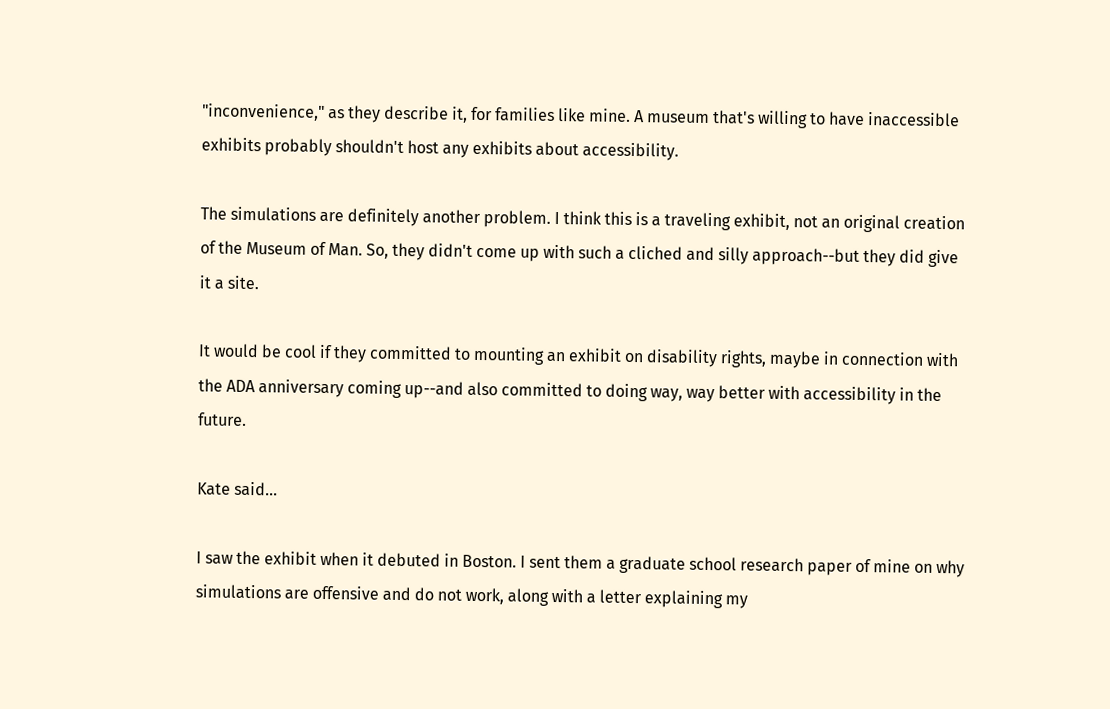"inconvenience," as they describe it, for families like mine. A museum that's willing to have inaccessible exhibits probably shouldn't host any exhibits about accessibility.

The simulations are definitely another problem. I think this is a traveling exhibit, not an original creation of the Museum of Man. So, they didn't come up with such a cliched and silly approach--but they did give it a site.

It would be cool if they committed to mounting an exhibit on disability rights, maybe in connection with the ADA anniversary coming up--and also committed to doing way, way better with accessibility in the future.

Kate said...

I saw the exhibit when it debuted in Boston. I sent them a graduate school research paper of mine on why simulations are offensive and do not work, along with a letter explaining my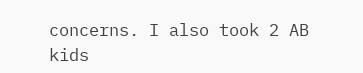concerns. I also took 2 AB kids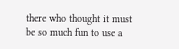there who thought it must be so much fun to use a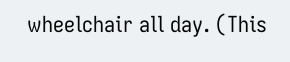wheelchair all day. (This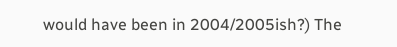would have been in 2004/2005ish?) The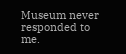Museum never responded to me.